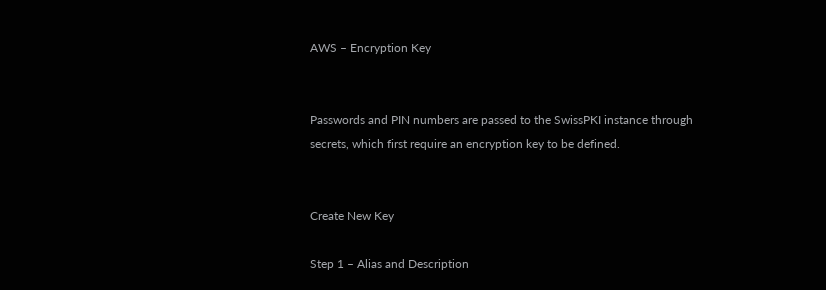AWS – Encryption Key


Passwords and PIN numbers are passed to the SwissPKI instance through secrets, which first require an encryption key to be defined.


Create New Key

Step 1 – Alias and Description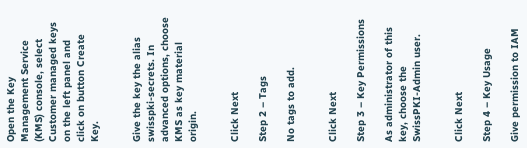Open the Key Management Service (KMS) console, select Customer managed keys on the left panel and click on button Create Key.


Give the key the alias swisspki-secrets. In advanced options, choose KMS as key material origin.


Click Next

Step 2 – Tags

No tags to add.


Click Next

Step 3 – Key Permissions

As administrator of this key, choose the SwissPKI-Admin user.


Click Next

Step 4 – Key Usage

Give permission to IAM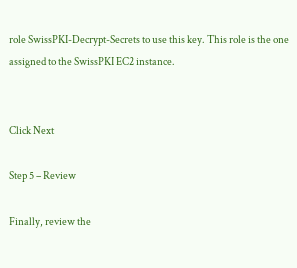role SwissPKI-Decrypt-Secrets to use this key. This role is the one assigned to the SwissPKI EC2 instance.


Click Next

Step 5 – Review

Finally, review the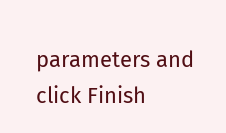parameters and click Finish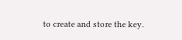to create and store the key.